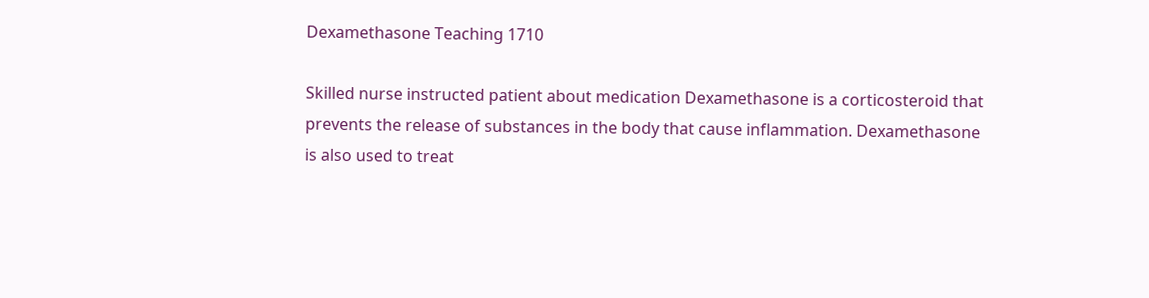Dexamethasone Teaching 1710

Skilled nurse instructed patient about medication Dexamethasone is a corticosteroid that prevents the release of substances in the body that cause inflammation. Dexamethasone is also used to treat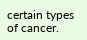certain types of cancer.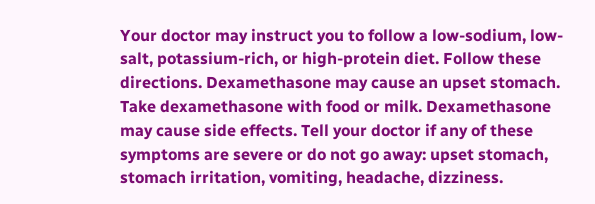Your doctor may instruct you to follow a low-sodium, low-salt, potassium-rich, or high-protein diet. Follow these directions. Dexamethasone may cause an upset stomach. Take dexamethasone with food or milk. Dexamethasone may cause side effects. Tell your doctor if any of these symptoms are severe or do not go away: upset stomach, stomach irritation, vomiting, headache, dizziness.